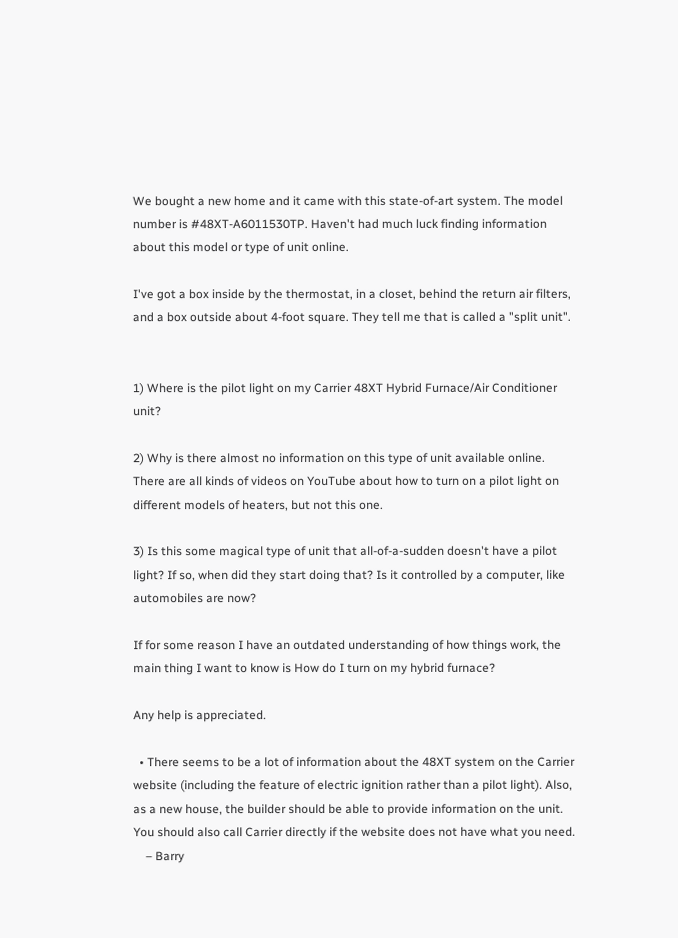We bought a new home and it came with this state-of-art system. The model number is #48XT-A6011530TP. Haven't had much luck finding information about this model or type of unit online.

I've got a box inside by the thermostat, in a closet, behind the return air filters, and a box outside about 4-foot square. They tell me that is called a "split unit".


1) Where is the pilot light on my Carrier 48XT Hybrid Furnace/Air Conditioner unit?

2) Why is there almost no information on this type of unit available online. There are all kinds of videos on YouTube about how to turn on a pilot light on different models of heaters, but not this one.

3) Is this some magical type of unit that all-of-a-sudden doesn't have a pilot light? If so, when did they start doing that? Is it controlled by a computer, like automobiles are now?

If for some reason I have an outdated understanding of how things work, the main thing I want to know is How do I turn on my hybrid furnace?

Any help is appreciated.

  • There seems to be a lot of information about the 48XT system on the Carrier website (including the feature of electric ignition rather than a pilot light). Also, as a new house, the builder should be able to provide information on the unit. You should also call Carrier directly if the website does not have what you need.
    – Barry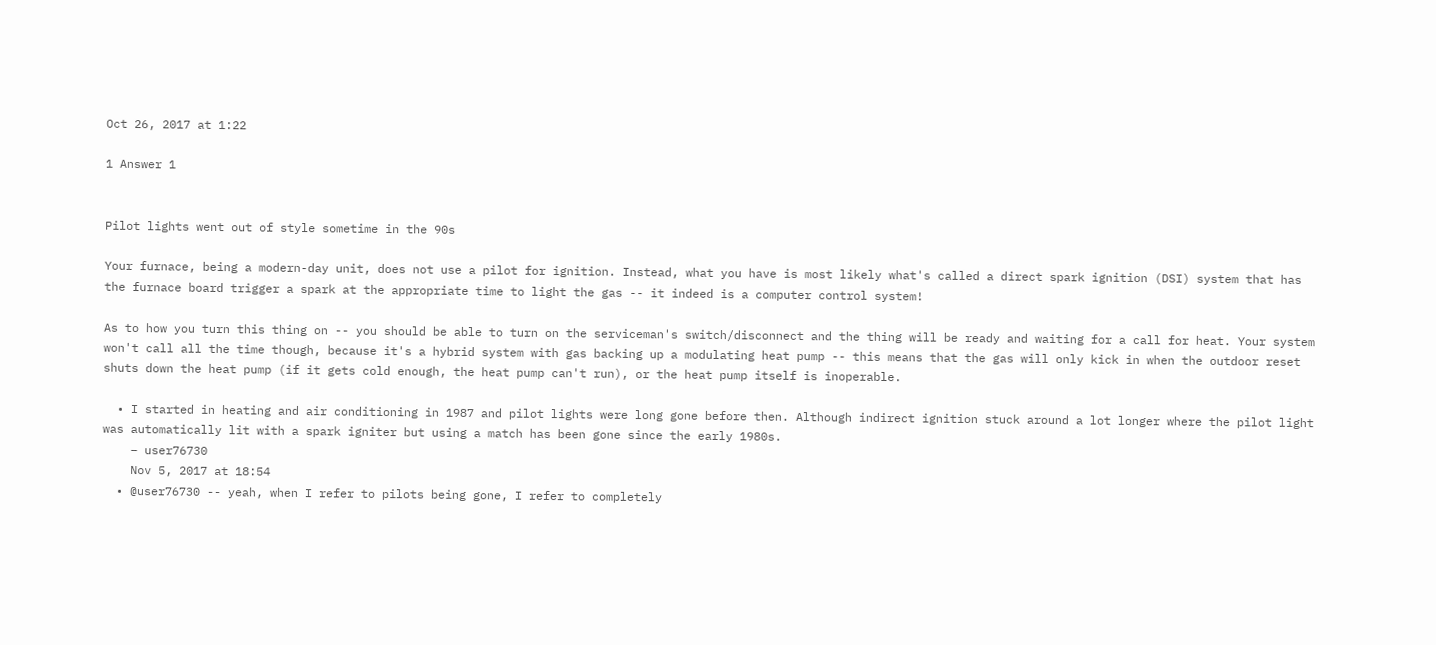Oct 26, 2017 at 1:22

1 Answer 1


Pilot lights went out of style sometime in the 90s

Your furnace, being a modern-day unit, does not use a pilot for ignition. Instead, what you have is most likely what's called a direct spark ignition (DSI) system that has the furnace board trigger a spark at the appropriate time to light the gas -- it indeed is a computer control system!

As to how you turn this thing on -- you should be able to turn on the serviceman's switch/disconnect and the thing will be ready and waiting for a call for heat. Your system won't call all the time though, because it's a hybrid system with gas backing up a modulating heat pump -- this means that the gas will only kick in when the outdoor reset shuts down the heat pump (if it gets cold enough, the heat pump can't run), or the heat pump itself is inoperable.

  • I started in heating and air conditioning in 1987 and pilot lights were long gone before then. Although indirect ignition stuck around a lot longer where the pilot light was automatically lit with a spark igniter but using a match has been gone since the early 1980s.
    – user76730
    Nov 5, 2017 at 18:54
  • @user76730 -- yeah, when I refer to pilots being gone, I refer to completely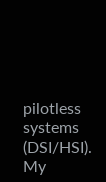pilotless systems (DSI/HSI). My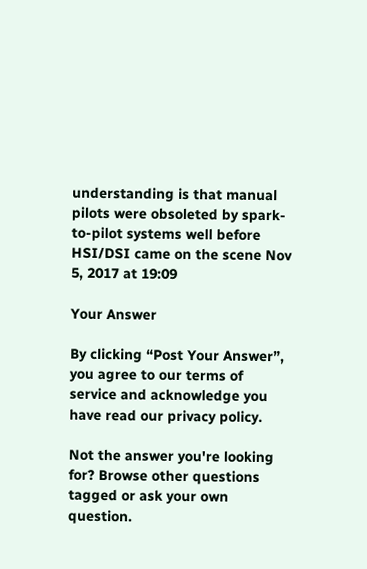understanding is that manual pilots were obsoleted by spark-to-pilot systems well before HSI/DSI came on the scene Nov 5, 2017 at 19:09

Your Answer

By clicking “Post Your Answer”, you agree to our terms of service and acknowledge you have read our privacy policy.

Not the answer you're looking for? Browse other questions tagged or ask your own question.